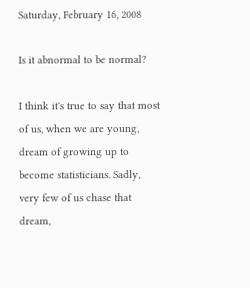Saturday, February 16, 2008

Is it abnormal to be normal?

I think it's true to say that most of us, when we are young, dream of growing up to become statisticians. Sadly, very few of us chase that dream,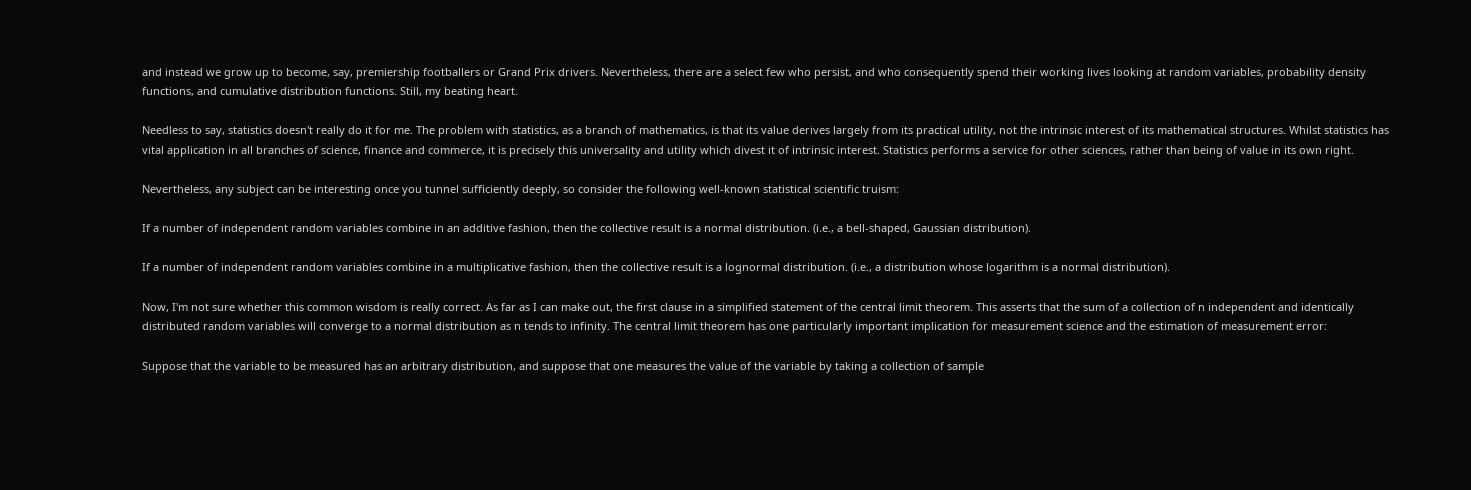and instead we grow up to become, say, premiership footballers or Grand Prix drivers. Nevertheless, there are a select few who persist, and who consequently spend their working lives looking at random variables, probability density functions, and cumulative distribution functions. Still, my beating heart.

Needless to say, statistics doesn't really do it for me. The problem with statistics, as a branch of mathematics, is that its value derives largely from its practical utility, not the intrinsic interest of its mathematical structures. Whilst statistics has vital application in all branches of science, finance and commerce, it is precisely this universality and utility which divest it of intrinsic interest. Statistics performs a service for other sciences, rather than being of value in its own right.

Nevertheless, any subject can be interesting once you tunnel sufficiently deeply, so consider the following well-known statistical scientific truism:

If a number of independent random variables combine in an additive fashion, then the collective result is a normal distribution. (i.e., a bell-shaped, Gaussian distribution).

If a number of independent random variables combine in a multiplicative fashion, then the collective result is a lognormal distribution. (i.e., a distribution whose logarithm is a normal distribution).

Now, I'm not sure whether this common wisdom is really correct. As far as I can make out, the first clause in a simplified statement of the central limit theorem. This asserts that the sum of a collection of n independent and identically distributed random variables will converge to a normal distribution as n tends to infinity. The central limit theorem has one particularly important implication for measurement science and the estimation of measurement error:

Suppose that the variable to be measured has an arbitrary distribution, and suppose that one measures the value of the variable by taking a collection of sample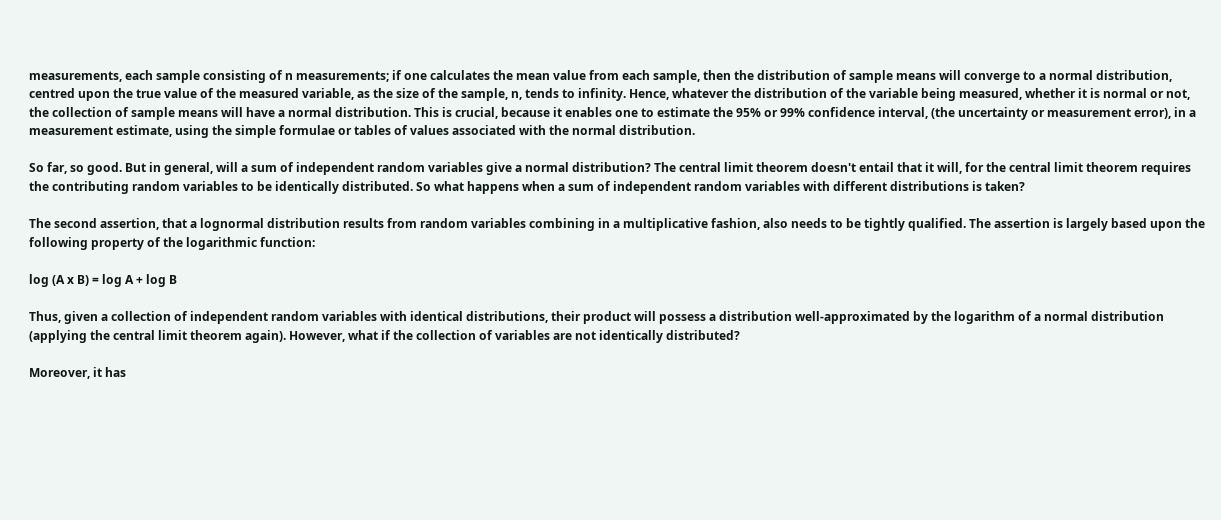measurements, each sample consisting of n measurements; if one calculates the mean value from each sample, then the distribution of sample means will converge to a normal distribution, centred upon the true value of the measured variable, as the size of the sample, n, tends to infinity. Hence, whatever the distribution of the variable being measured, whether it is normal or not, the collection of sample means will have a normal distribution. This is crucial, because it enables one to estimate the 95% or 99% confidence interval, (the uncertainty or measurement error), in a measurement estimate, using the simple formulae or tables of values associated with the normal distribution.

So far, so good. But in general, will a sum of independent random variables give a normal distribution? The central limit theorem doesn't entail that it will, for the central limit theorem requires the contributing random variables to be identically distributed. So what happens when a sum of independent random variables with different distributions is taken?

The second assertion, that a lognormal distribution results from random variables combining in a multiplicative fashion, also needs to be tightly qualified. The assertion is largely based upon the following property of the logarithmic function:

log (A x B) = log A + log B

Thus, given a collection of independent random variables with identical distributions, their product will possess a distribution well-approximated by the logarithm of a normal distribution (applying the central limit theorem again). However, what if the collection of variables are not identically distributed?

Moreover, it has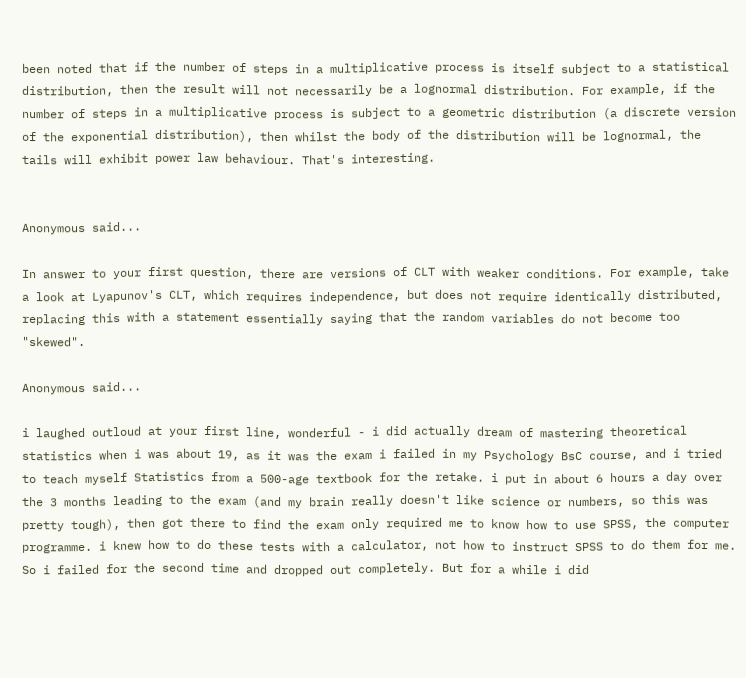been noted that if the number of steps in a multiplicative process is itself subject to a statistical distribution, then the result will not necessarily be a lognormal distribution. For example, if the number of steps in a multiplicative process is subject to a geometric distribution (a discrete version of the exponential distribution), then whilst the body of the distribution will be lognormal, the tails will exhibit power law behaviour. That's interesting.


Anonymous said...

In answer to your first question, there are versions of CLT with weaker conditions. For example, take a look at Lyapunov's CLT, which requires independence, but does not require identically distributed, replacing this with a statement essentially saying that the random variables do not become too "skewed".

Anonymous said...

i laughed outloud at your first line, wonderful - i did actually dream of mastering theoretical statistics when i was about 19, as it was the exam i failed in my Psychology BsC course, and i tried to teach myself Statistics from a 500-age textbook for the retake. i put in about 6 hours a day over the 3 months leading to the exam (and my brain really doesn't like science or numbers, so this was pretty tough), then got there to find the exam only required me to know how to use SPSS, the computer programme. i knew how to do these tests with a calculator, not how to instruct SPSS to do them for me. So i failed for the second time and dropped out completely. But for a while i did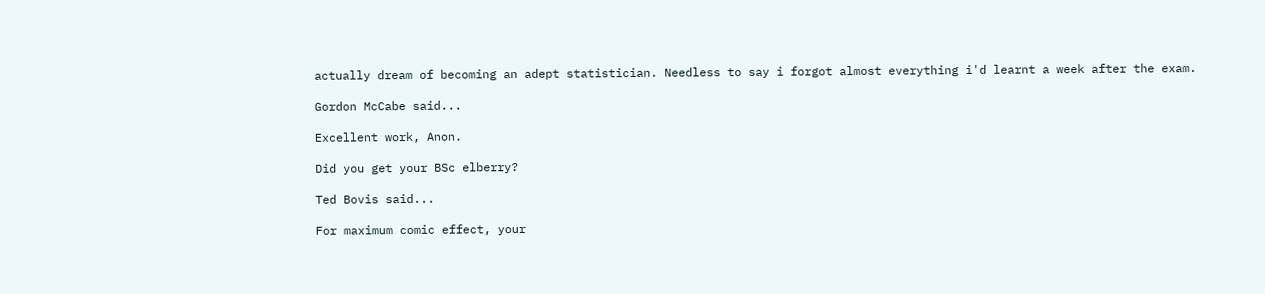actually dream of becoming an adept statistician. Needless to say i forgot almost everything i'd learnt a week after the exam.

Gordon McCabe said...

Excellent work, Anon.

Did you get your BSc elberry?

Ted Bovis said...

For maximum comic effect, your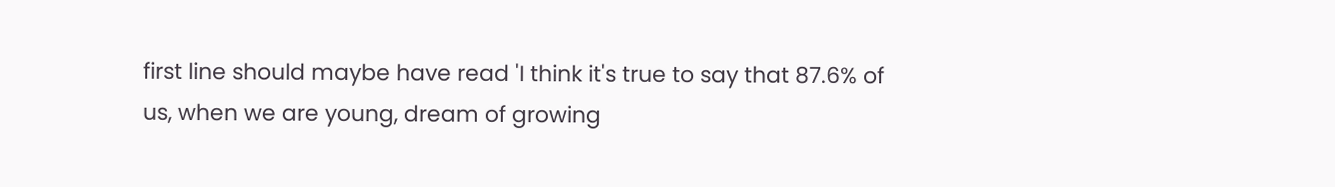first line should maybe have read 'I think it's true to say that 87.6% of us, when we are young, dream of growing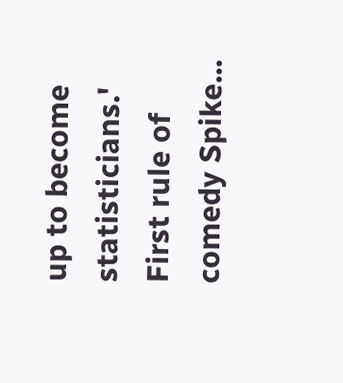up to become statisticians.'
First rule of comedy Spike...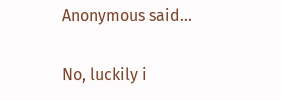Anonymous said...

No, luckily i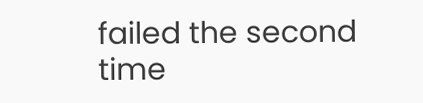failed the second time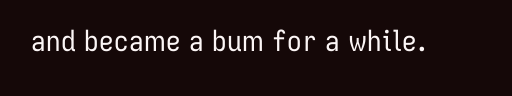and became a bum for a while.